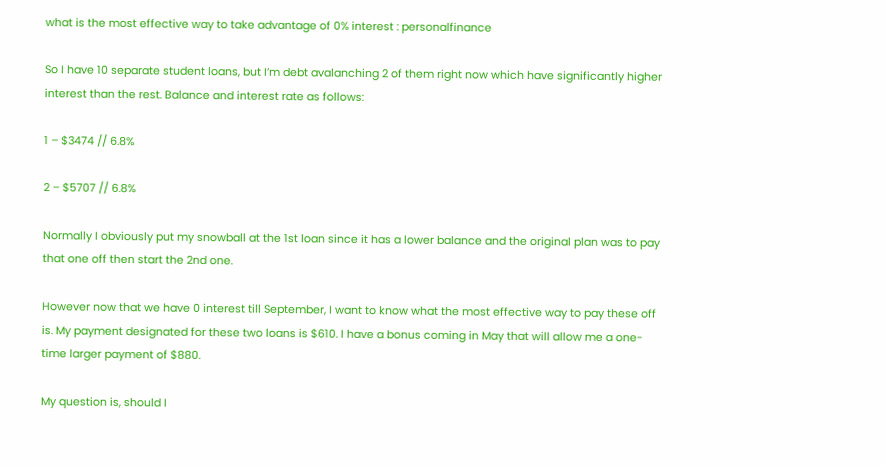what is the most effective way to take advantage of 0% interest : personalfinance

So I have 10 separate student loans, but I’m debt avalanching 2 of them right now which have significantly higher interest than the rest. Balance and interest rate as follows:

1 – $3474 // 6.8%

2 – $5707 // 6.8%

Normally I obviously put my snowball at the 1st loan since it has a lower balance and the original plan was to pay that one off then start the 2nd one.

However now that we have 0 interest till September, I want to know what the most effective way to pay these off is. My payment designated for these two loans is $610. I have a bonus coming in May that will allow me a one-time larger payment of $880.

My question is, should I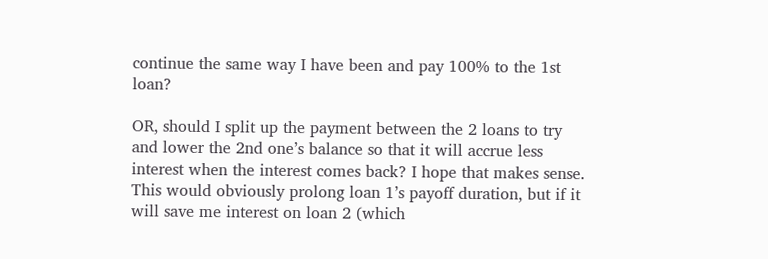continue the same way I have been and pay 100% to the 1st loan?

OR, should I split up the payment between the 2 loans to try and lower the 2nd one’s balance so that it will accrue less interest when the interest comes back? I hope that makes sense. This would obviously prolong loan 1’s payoff duration, but if it will save me interest on loan 2 (which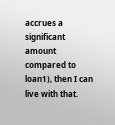accrues a significant amount compared to loan1), then I can live with that.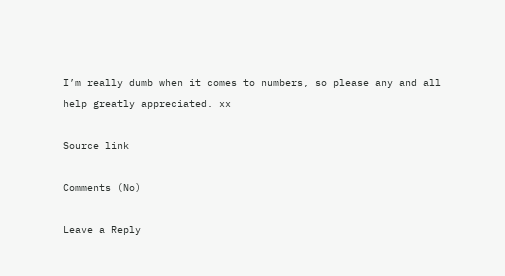I’m really dumb when it comes to numbers, so please any and all help greatly appreciated. xx

Source link

Comments (No)

Leave a Reply